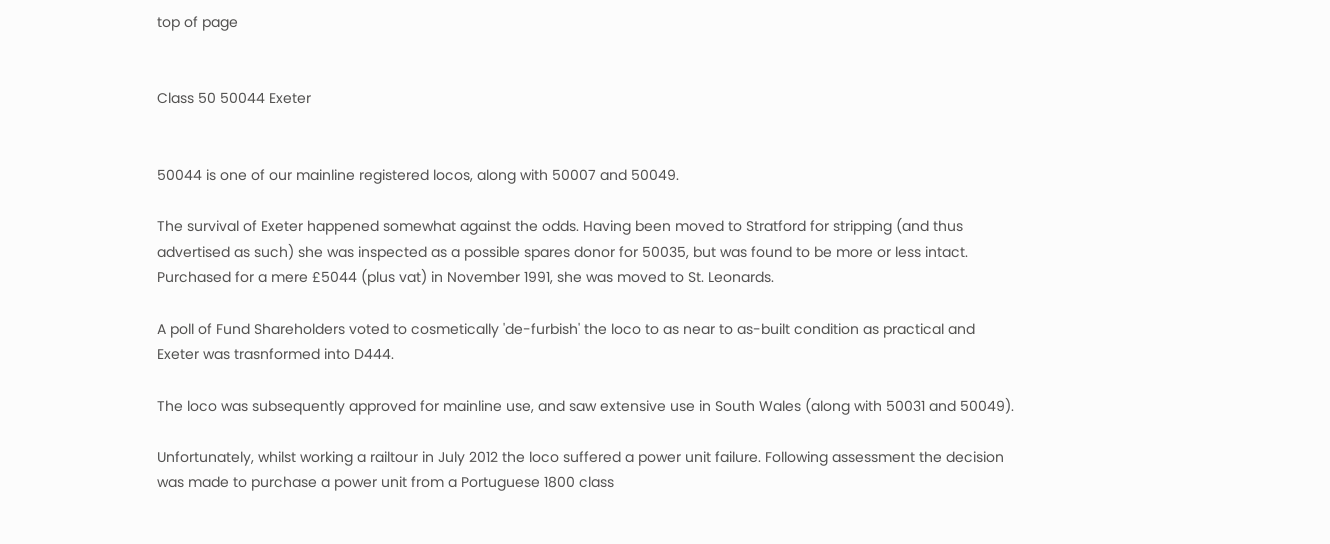top of page


Class 50 50044 Exeter


50044 is one of our mainline registered locos, along with 50007 and 50049.

The survival of Exeter happened somewhat against the odds. Having been moved to Stratford for stripping (and thus advertised as such) she was inspected as a possible spares donor for 50035, but was found to be more or less intact. Purchased for a mere £5044 (plus vat) in November 1991, she was moved to St. Leonards.

A poll of Fund Shareholders voted to cosmetically 'de-furbish' the loco to as near to as-built condition as practical and Exeter was trasnformed into D444.

The loco was subsequently approved for mainline use, and saw extensive use in South Wales (along with 50031 and 50049).

Unfortunately, whilst working a railtour in July 2012 the loco suffered a power unit failure. Following assessment the decision was made to purchase a power unit from a Portuguese 1800 class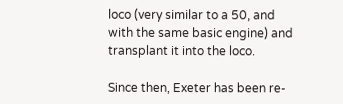loco (very similar to a 50, and with the same basic engine) and transplant it into the loco.

Since then, Exeter has been re-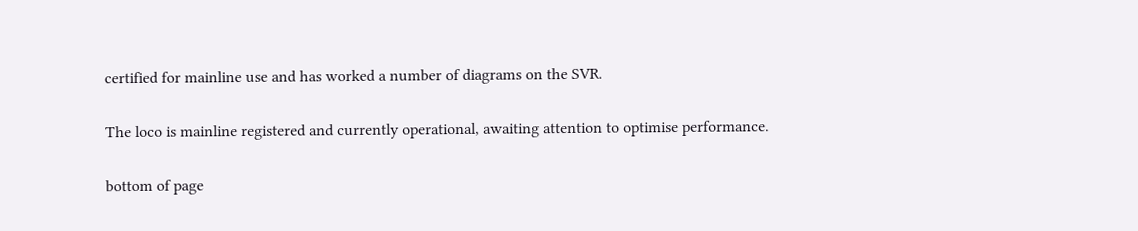certified for mainline use and has worked a number of diagrams on the SVR.

The loco is mainline registered and currently operational, awaiting attention to optimise performance.

bottom of page